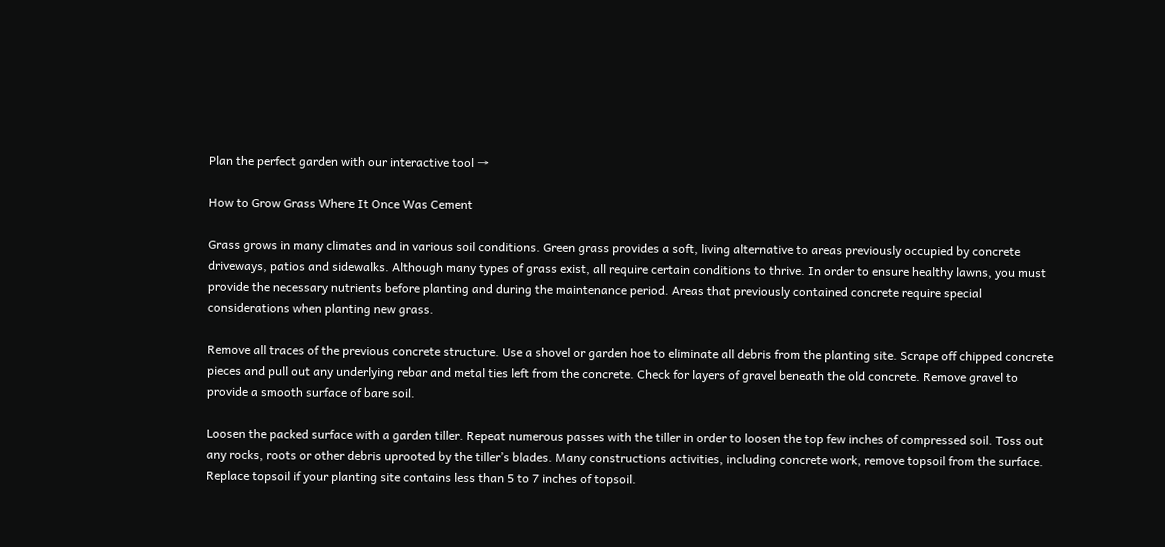Plan the perfect garden with our interactive tool →

How to Grow Grass Where It Once Was Cement

Grass grows in many climates and in various soil conditions. Green grass provides a soft, living alternative to areas previously occupied by concrete driveways, patios and sidewalks. Although many types of grass exist, all require certain conditions to thrive. In order to ensure healthy lawns, you must provide the necessary nutrients before planting and during the maintenance period. Areas that previously contained concrete require special considerations when planting new grass.

Remove all traces of the previous concrete structure. Use a shovel or garden hoe to eliminate all debris from the planting site. Scrape off chipped concrete pieces and pull out any underlying rebar and metal ties left from the concrete. Check for layers of gravel beneath the old concrete. Remove gravel to provide a smooth surface of bare soil.

Loosen the packed surface with a garden tiller. Repeat numerous passes with the tiller in order to loosen the top few inches of compressed soil. Toss out any rocks, roots or other debris uprooted by the tiller’s blades. Many constructions activities, including concrete work, remove topsoil from the surface. Replace topsoil if your planting site contains less than 5 to 7 inches of topsoil.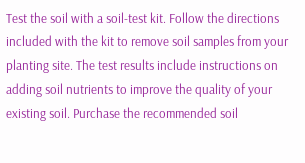Test the soil with a soil-test kit. Follow the directions included with the kit to remove soil samples from your planting site. The test results include instructions on adding soil nutrients to improve the quality of your existing soil. Purchase the recommended soil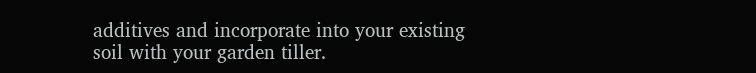additives and incorporate into your existing soil with your garden tiller.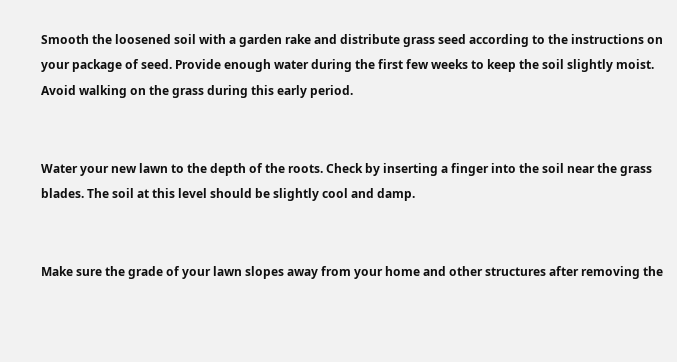Smooth the loosened soil with a garden rake and distribute grass seed according to the instructions on your package of seed. Provide enough water during the first few weeks to keep the soil slightly moist. Avoid walking on the grass during this early period.


Water your new lawn to the depth of the roots. Check by inserting a finger into the soil near the grass blades. The soil at this level should be slightly cool and damp.


Make sure the grade of your lawn slopes away from your home and other structures after removing the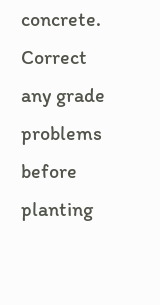concrete. Correct any grade problems before planting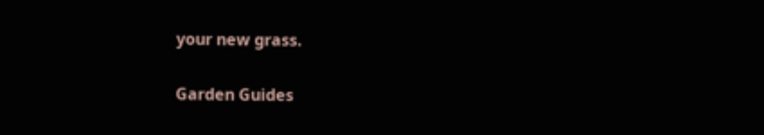your new grass.

Garden Guides